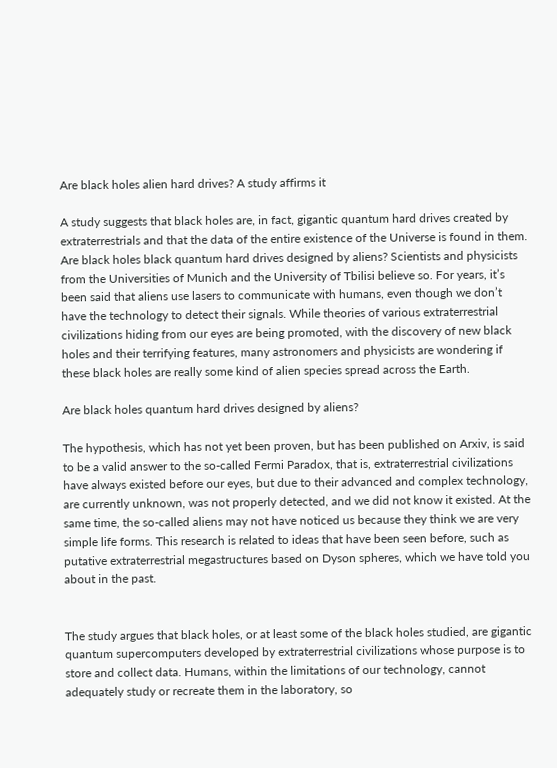Are black holes alien hard drives? A study affirms it

A study suggests that black holes are, in fact, gigantic quantum hard drives created by extraterrestrials and that the data of the entire existence of the Universe is found in them.
Are black holes black quantum hard drives designed by aliens? Scientists and physicists from the Universities of Munich and the University of Tbilisi believe so. For years, it’s been said that aliens use lasers to communicate with humans, even though we don’t have the technology to detect their signals. While theories of various extraterrestrial civilizations hiding from our eyes are being promoted, with the discovery of new black holes and their terrifying features, many astronomers and physicists are wondering if these black holes are really some kind of alien species spread across the Earth.

Are black holes quantum hard drives designed by aliens?

The hypothesis, which has not yet been proven, but has been published on Arxiv, is said to be a valid answer to the so-called Fermi Paradox, that is, extraterrestrial civilizations have always existed before our eyes, but due to their advanced and complex technology, are currently unknown, was not properly detected, and we did not know it existed. At the same time, the so-called aliens may not have noticed us because they think we are very simple life forms. This research is related to ideas that have been seen before, such as putative extraterrestrial megastructures based on Dyson spheres, which we have told you about in the past.


The study argues that black holes, or at least some of the black holes studied, are gigantic quantum supercomputers developed by extraterrestrial civilizations whose purpose is to store and collect data. Humans, within the limitations of our technology, cannot adequately study or recreate them in the laboratory, so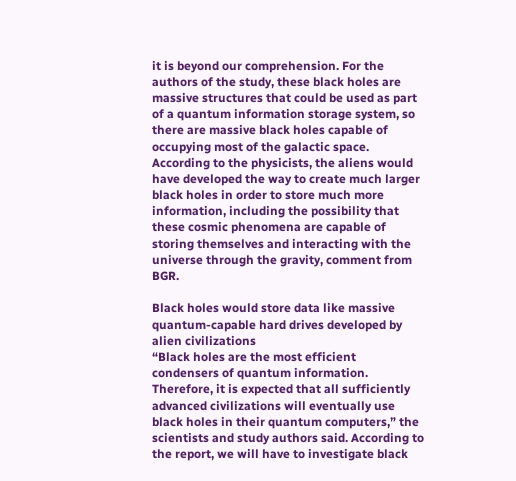it is beyond our comprehension. For the authors of the study, these black holes are massive structures that could be used as part of a quantum information storage system, so there are massive black holes capable of occupying most of the galactic space. According to the physicists, the aliens would have developed the way to create much larger black holes in order to store much more information, including the possibility that these cosmic phenomena are capable of storing themselves and interacting with the universe through the gravity, comment from BGR.

Black holes would store data like massive quantum-capable hard drives developed by alien civilizations
“Black holes are the most efficient condensers of quantum information. Therefore, it is expected that all sufficiently advanced civilizations will eventually use black holes in their quantum computers,” the scientists and study authors said. According to the report, we will have to investigate black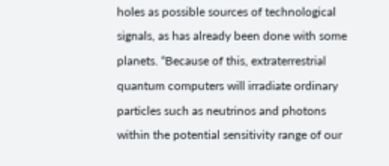holes as possible sources of technological signals, as has already been done with some planets. “Because of this, extraterrestrial quantum computers will irradiate ordinary particles such as neutrinos and photons within the potential sensitivity range of our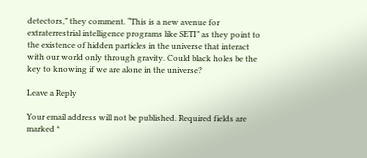detectors,” they comment. “This is a new avenue for extraterrestrial intelligence programs like SETI” as they point to the existence of hidden particles in the universe that interact with our world only through gravity. Could black holes be the key to knowing if we are alone in the universe?

Leave a Reply

Your email address will not be published. Required fields are marked *